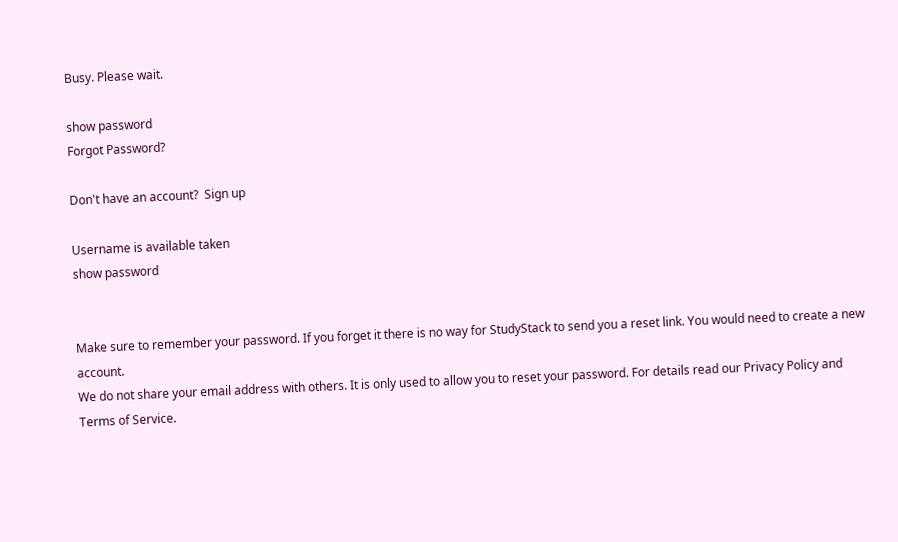Busy. Please wait.

show password
Forgot Password?

Don't have an account?  Sign up

Username is available taken
show password


Make sure to remember your password. If you forget it there is no way for StudyStack to send you a reset link. You would need to create a new account.
We do not share your email address with others. It is only used to allow you to reset your password. For details read our Privacy Policy and Terms of Service.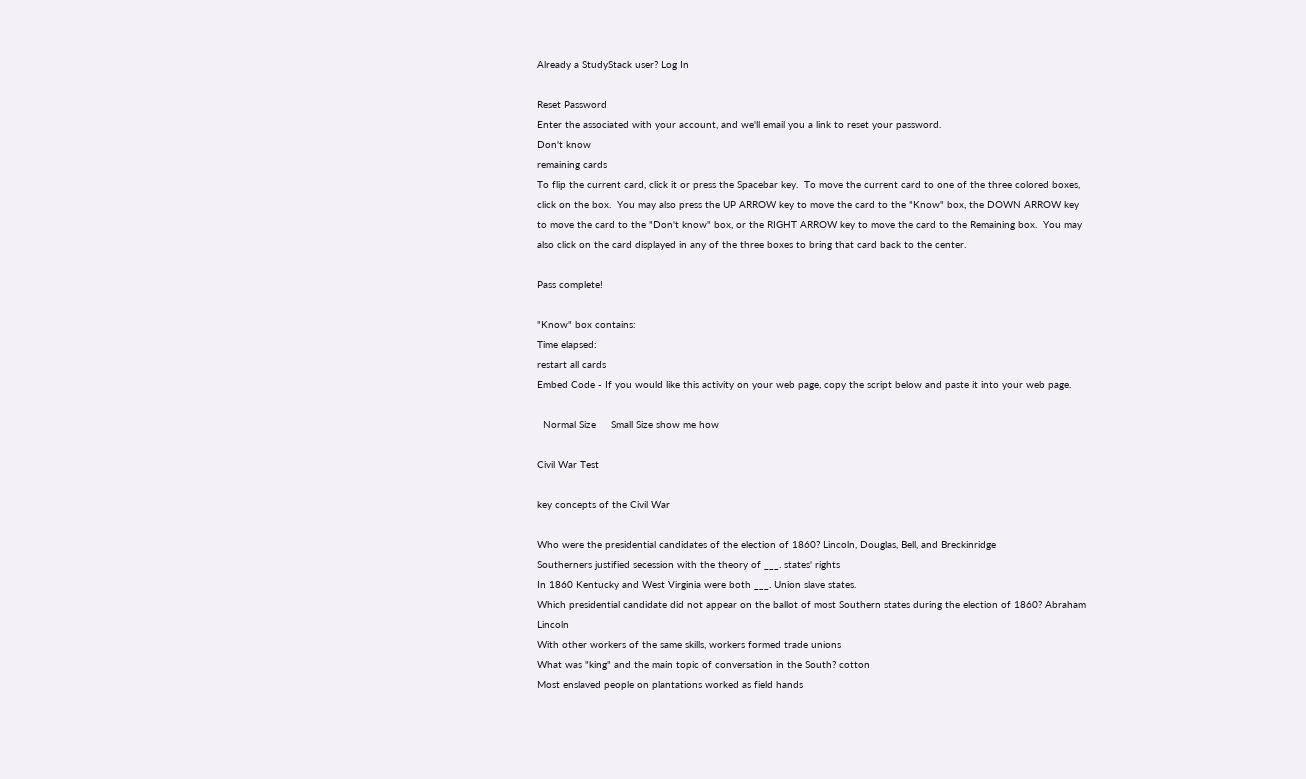Already a StudyStack user? Log In

Reset Password
Enter the associated with your account, and we'll email you a link to reset your password.
Don't know
remaining cards
To flip the current card, click it or press the Spacebar key.  To move the current card to one of the three colored boxes, click on the box.  You may also press the UP ARROW key to move the card to the "Know" box, the DOWN ARROW key to move the card to the "Don't know" box, or the RIGHT ARROW key to move the card to the Remaining box.  You may also click on the card displayed in any of the three boxes to bring that card back to the center.

Pass complete!

"Know" box contains:
Time elapsed:
restart all cards
Embed Code - If you would like this activity on your web page, copy the script below and paste it into your web page.

  Normal Size     Small Size show me how

Civil War Test

key concepts of the Civil War

Who were the presidential candidates of the election of 1860? Lincoln, Douglas, Bell, and Breckinridge
Southerners justified secession with the theory of ___. states' rights
In 1860 Kentucky and West Virginia were both ___. Union slave states.
Which presidential candidate did not appear on the ballot of most Southern states during the election of 1860? Abraham Lincoln
With other workers of the same skills, workers formed trade unions
What was "king" and the main topic of conversation in the South? cotton
Most enslaved people on plantations worked as field hands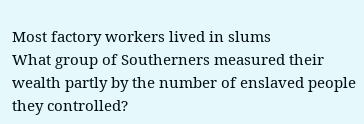Most factory workers lived in slums
What group of Southerners measured their wealth partly by the number of enslaved people they controlled?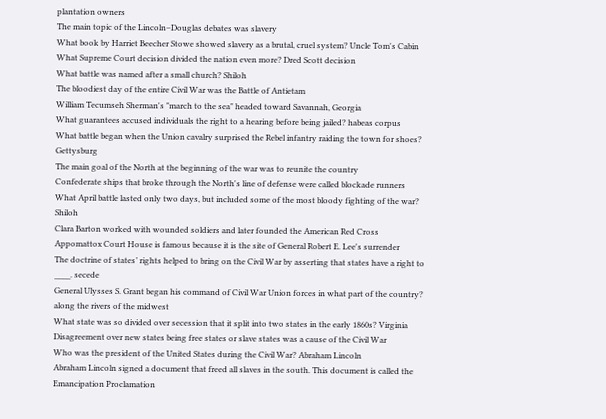plantation owners
The main topic of the Lincoln–Douglas debates was slavery
What book by Harriet Beecher Stowe showed slavery as a brutal, cruel system? Uncle Tom's Cabin
What Supreme Court decision divided the nation even more? Dred Scott decision
What battle was named after a small church? Shiloh
The bloodiest day of the entire Civil War was the Battle of Antietam
William Tecumseh Sherman's "march to the sea" headed toward Savannah, Georgia
What guarantees accused individuals the right to a hearing before being jailed? habeas corpus
What battle began when the Union cavalry surprised the Rebel infantry raiding the town for shoes? Gettysburg
The main goal of the North at the beginning of the war was to reunite the country
Confederate ships that broke through the North's line of defense were called blockade runners
What April battle lasted only two days, but included some of the most bloody fighting of the war? Shiloh
Clara Barton worked with wounded soldiers and later founded the American Red Cross
Appomattox Court House is famous because it is the site of General Robert E. Lee's surrender
The doctrine of states’ rights helped to bring on the Civil War by asserting that states have a right to ____. secede
General Ulysses S. Grant began his command of Civil War Union forces in what part of the country? along the rivers of the midwest
What state was so divided over secession that it split into two states in the early 1860s? Virginia
Disagreement over new states being free states or slave states was a cause of the Civil War
Who was the president of the United States during the Civil War? Abraham Lincoln
Abraham Lincoln signed a document that freed all slaves in the south. This document is called the Emancipation Proclamation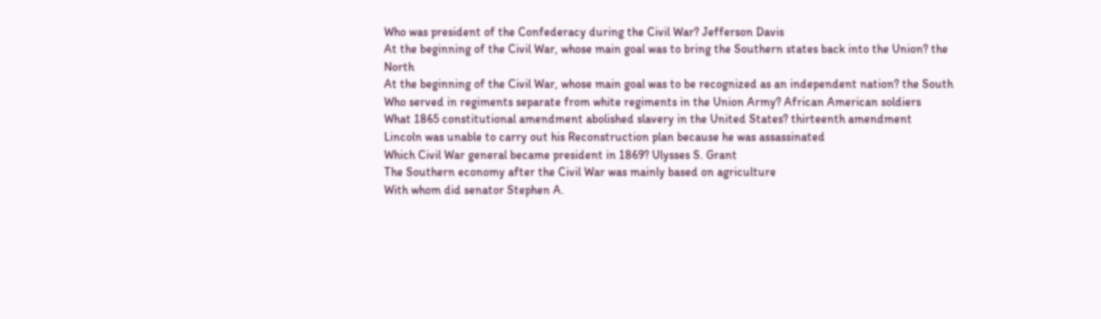Who was president of the Confederacy during the Civil War? Jefferson Davis
At the beginning of the Civil War, whose main goal was to bring the Southern states back into the Union? the North
At the beginning of the Civil War, whose main goal was to be recognized as an independent nation? the South
Who served in regiments separate from white regiments in the Union Army? African American soldiers
What 1865 constitutional amendment abolished slavery in the United States? thirteenth amendment
Lincoln was unable to carry out his Reconstruction plan because he was assassinated
Which Civil War general became president in 1869? Ulysses S. Grant
The Southern economy after the Civil War was mainly based on agriculture
With whom did senator Stephen A.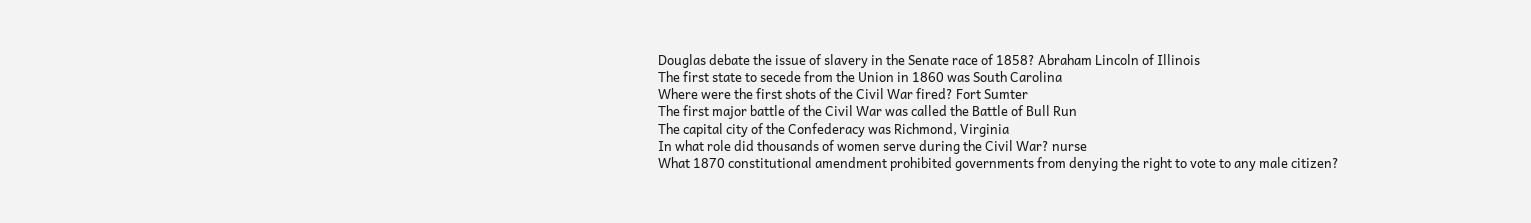Douglas debate the issue of slavery in the Senate race of 1858? Abraham Lincoln of Illinois
The first state to secede from the Union in 1860 was South Carolina
Where were the first shots of the Civil War fired? Fort Sumter
The first major battle of the Civil War was called the Battle of Bull Run
The capital city of the Confederacy was Richmond, Virginia
In what role did thousands of women serve during the Civil War? nurse
What 1870 constitutional amendment prohibited governments from denying the right to vote to any male citizen?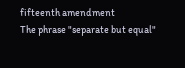fifteenth amendment
The phrase "separate but equal"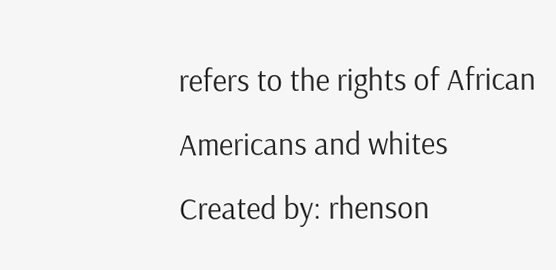refers to the rights of African Americans and whites
Created by: rhenson